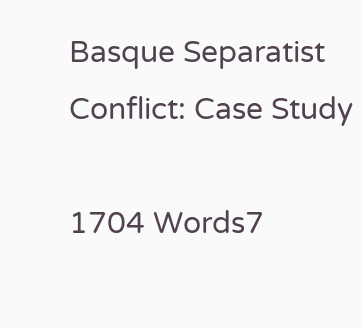Basque Separatist Conflict: Case Study

1704 Words7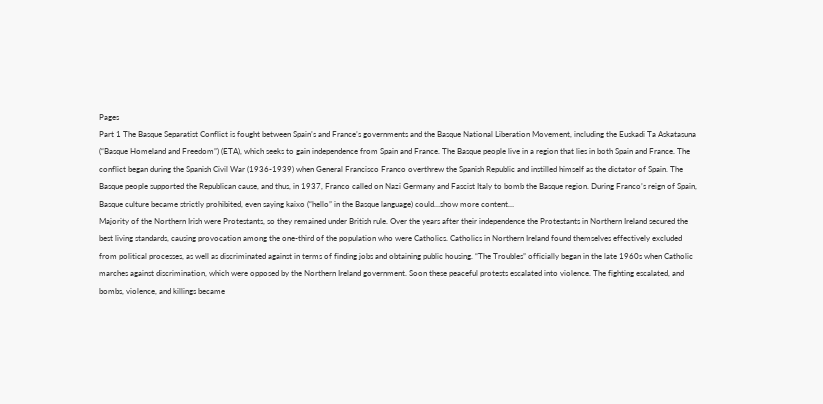Pages
Part 1 The Basque Separatist Conflict is fought between Spain’s and France’s governments and the Basque National Liberation Movement, including the Euskadi Ta Askatasuna (“Basque Homeland and Freedom”) (ETA), which seeks to gain independence from Spain and France. The Basque people live in a region that lies in both Spain and France. The conflict began during the Spanish Civil War (1936-1939) when General Francisco Franco overthrew the Spanish Republic and instilled himself as the dictator of Spain. The Basque people supported the Republican cause, and thus, in 1937, Franco called on Nazi Germany and Fascist Italy to bomb the Basque region. During Franco’s reign of Spain, Basque culture became strictly prohibited, even saying kaixo (“hello” in the Basque language) could…show more content…
Majority of the Northern Irish were Protestants, so they remained under British rule. Over the years after their independence the Protestants in Northern Ireland secured the best living standards, causing provocation among the one-third of the population who were Catholics. Catholics in Northern Ireland found themselves effectively excluded from political processes, as well as discriminated against in terms of finding jobs and obtaining public housing. “The Troubles” officially began in the late 1960s when Catholic marches against discrimination, which were opposed by the Northern Ireland government. Soon these peaceful protests escalated into violence. The fighting escalated, and bombs, violence, and killings became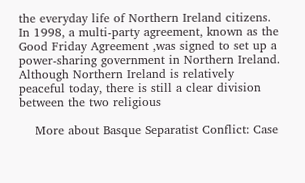the everyday life of Northern Ireland citizens. In 1998, a multi-party agreement, known as the Good Friday Agreement ,was signed to set up a power-sharing government in Northern Ireland. Although Northern Ireland is relatively peaceful today, there is still a clear division between the two religious

    More about Basque Separatist Conflict: Case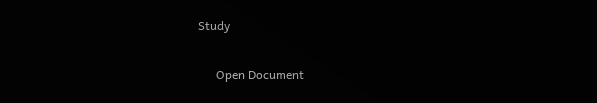Study

      Open Document